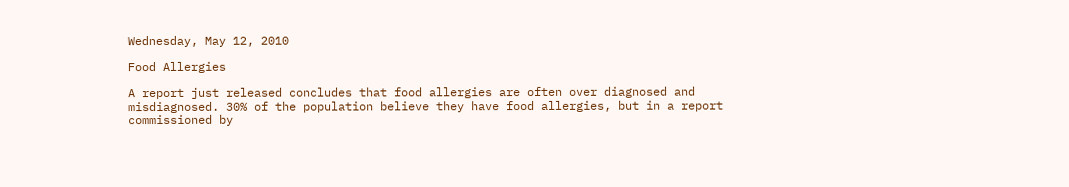Wednesday, May 12, 2010

Food Allergies

A report just released concludes that food allergies are often over diagnosed and misdiagnosed. 30% of the population believe they have food allergies, but in a report commissioned by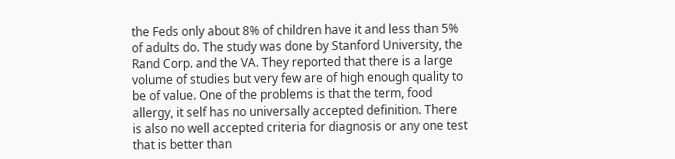the Feds only about 8% of children have it and less than 5% of adults do. The study was done by Stanford University, the Rand Corp. and the VA. They reported that there is a large volume of studies but very few are of high enough quality to be of value. One of the problems is that the term, food allergy, it self has no universally accepted definition. There is also no well accepted criteria for diagnosis or any one test that is better than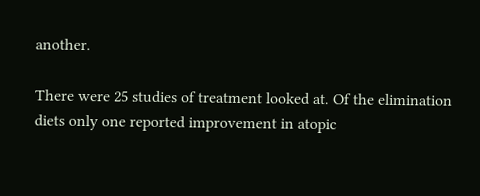another.

There were 25 studies of treatment looked at. Of the elimination diets only one reported improvement in atopic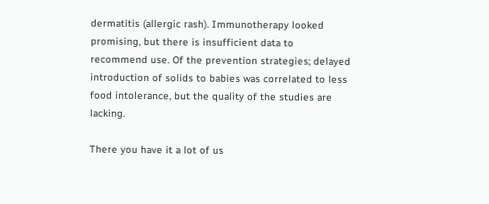dermatitis (allergic rash). Immunotherapy looked promising, but there is insufficient data to recommend use. Of the prevention strategies; delayed introduction of solids to babies was correlated to less food intolerance, but the quality of the studies are lacking.

There you have it a lot of us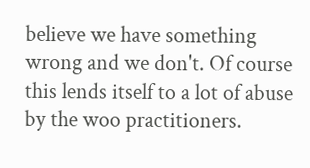believe we have something wrong and we don't. Of course this lends itself to a lot of abuse by the woo practitioners.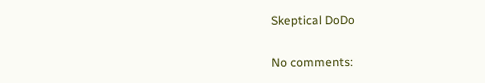Skeptical DoDo

No comments: